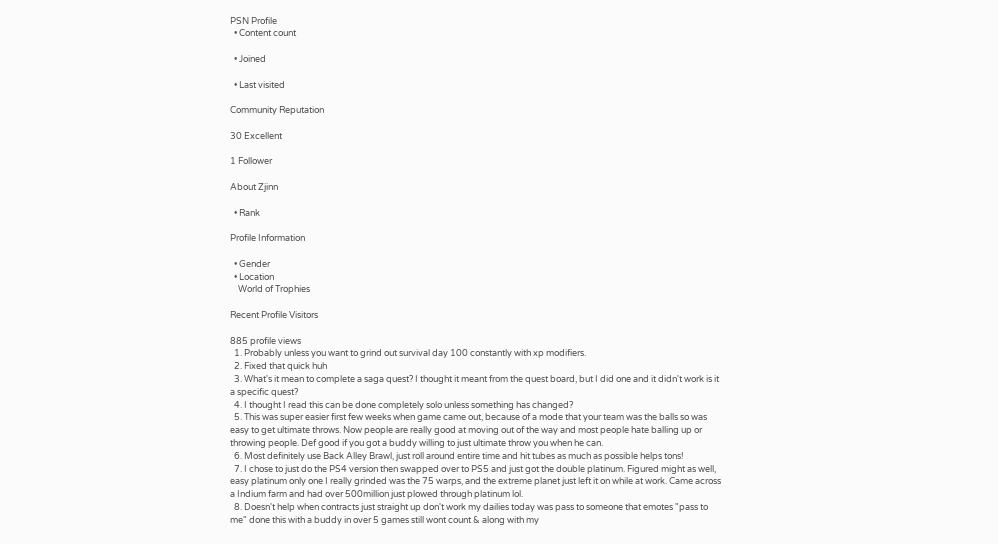PSN Profile
  • Content count

  • Joined

  • Last visited

Community Reputation

30 Excellent

1 Follower

About Zjinn

  • Rank

Profile Information

  • Gender
  • Location
    World of Trophies

Recent Profile Visitors

885 profile views
  1. Probably unless you want to grind out survival day 100 constantly with xp modifiers.
  2. Fixed that quick huh
  3. What's it mean to complete a saga quest? I thought it meant from the quest board, but I did one and it didn't work is it a specific quest?
  4. I thought I read this can be done completely solo unless something has changed?
  5. This was super easier first few weeks when game came out, because of a mode that your team was the balls so was easy to get ultimate throws. Now people are really good at moving out of the way and most people hate balling up or throwing people. Def good if you got a buddy willing to just ultimate throw you when he can.
  6. Most definitely use Back Alley Brawl, just roll around entire time and hit tubes as much as possible helps tons!
  7. I chose to just do the PS4 version then swapped over to PS5 and just got the double platinum. Figured might as well, easy platinum only one I really grinded was the 75 warps, and the extreme planet just left it on while at work. Came across a Indium farm and had over 500million just plowed through platinum lol.
  8. Doesn't help when contracts just straight up don't work my dailies today was pass to someone that emotes "pass to me" done this with a buddy in over 5 games still wont count & along with my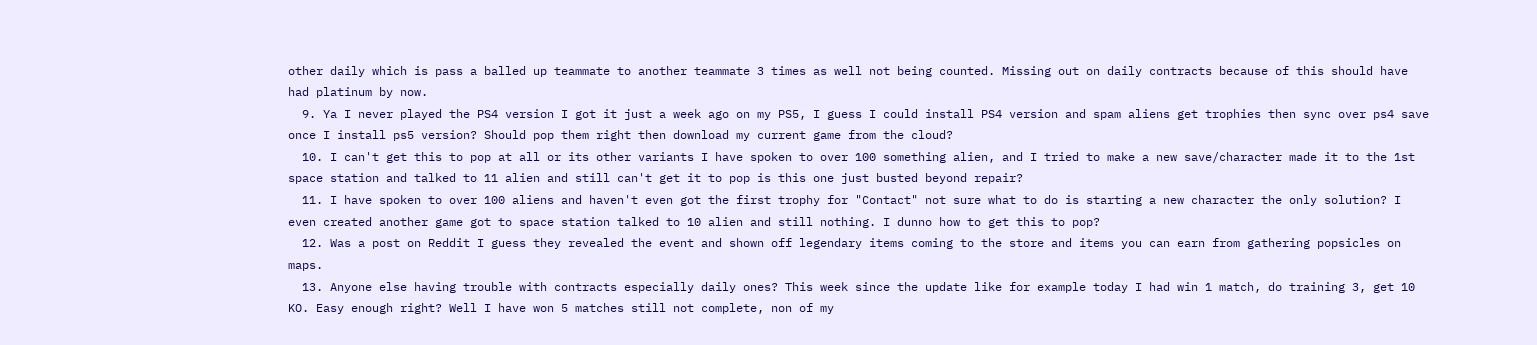other daily which is pass a balled up teammate to another teammate 3 times as well not being counted. Missing out on daily contracts because of this should have had platinum by now.
  9. Ya I never played the PS4 version I got it just a week ago on my PS5, I guess I could install PS4 version and spam aliens get trophies then sync over ps4 save once I install ps5 version? Should pop them right then download my current game from the cloud?
  10. I can't get this to pop at all or its other variants I have spoken to over 100 something alien, and I tried to make a new save/character made it to the 1st space station and talked to 11 alien and still can't get it to pop is this one just busted beyond repair?
  11. I have spoken to over 100 aliens and haven't even got the first trophy for "Contact" not sure what to do is starting a new character the only solution? I even created another game got to space station talked to 10 alien and still nothing. I dunno how to get this to pop?
  12. Was a post on Reddit I guess they revealed the event and shown off legendary items coming to the store and items you can earn from gathering popsicles on maps.
  13. Anyone else having trouble with contracts especially daily ones? This week since the update like for example today I had win 1 match, do training 3, get 10 KO. Easy enough right? Well I have won 5 matches still not complete, non of my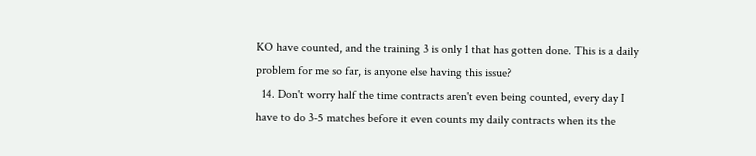KO have counted, and the training 3 is only 1 that has gotten done. This is a daily problem for me so far, is anyone else having this issue?
  14. Don't worry half the time contracts aren't even being counted, every day I have to do 3-5 matches before it even counts my daily contracts when its the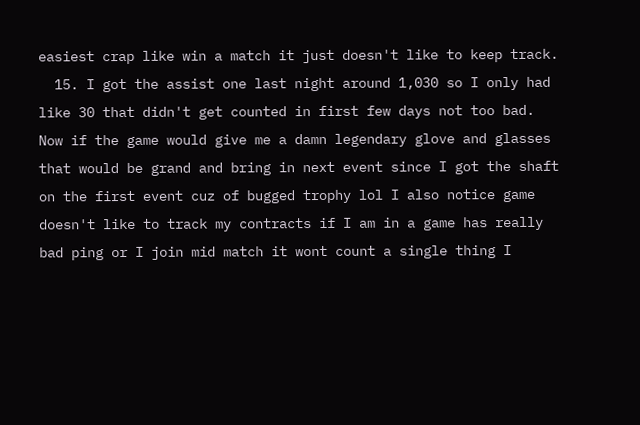easiest crap like win a match it just doesn't like to keep track.
  15. I got the assist one last night around 1,030 so I only had like 30 that didn't get counted in first few days not too bad. Now if the game would give me a damn legendary glove and glasses that would be grand and bring in next event since I got the shaft on the first event cuz of bugged trophy lol I also notice game doesn't like to track my contracts if I am in a game has really bad ping or I join mid match it wont count a single thing I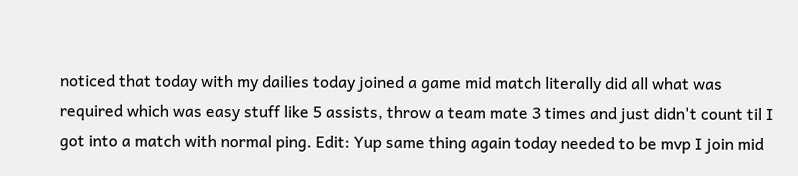noticed that today with my dailies today joined a game mid match literally did all what was required which was easy stuff like 5 assists, throw a team mate 3 times and just didn't count til I got into a match with normal ping. Edit: Yup same thing again today needed to be mvp I join mid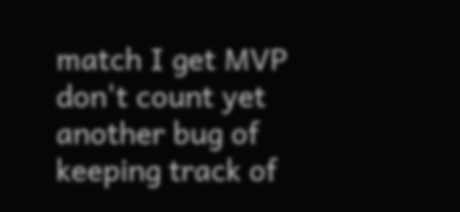match I get MVP don't count yet another bug of keeping track of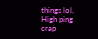things lol. High ping crap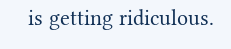is getting ridiculous.